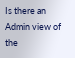Is there an Admin view of the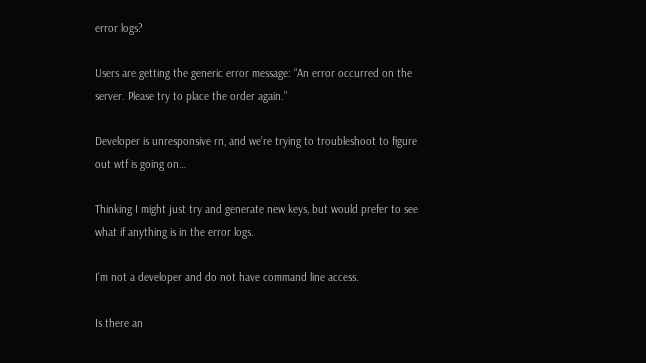error logs?

Users are getting the generic error message: “An error occurred on the server. Please try to place the order again.”

Developer is unresponsive rn, and we’re trying to troubleshoot to figure out wtf is going on…

Thinking I might just try and generate new keys, but would prefer to see what if anything is in the error logs.

I’m not a developer and do not have command line access.

Is there an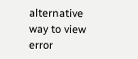alternative way to view error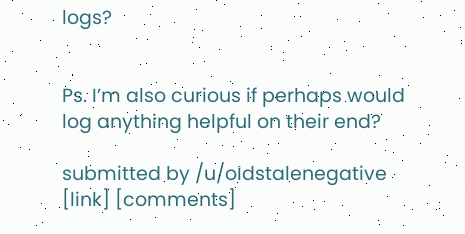logs?


Ps. I’m also curious if perhaps would log anything helpful on their end?

submitted by /u/oldstalenegative
[link] [comments]